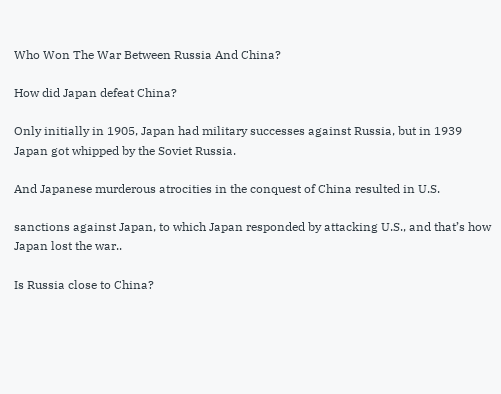Who Won The War Between Russia And China?

How did Japan defeat China?

Only initially in 1905, Japan had military successes against Russia, but in 1939 Japan got whipped by the Soviet Russia.

And Japanese murderous atrocities in the conquest of China resulted in U.S.

sanctions against Japan, to which Japan responded by attacking U.S., and that’s how Japan lost the war..

Is Russia close to China?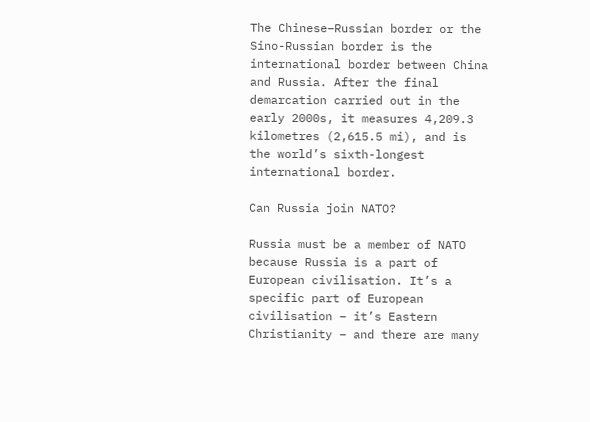The Chinese–Russian border or the Sino-Russian border is the international border between China and Russia. After the final demarcation carried out in the early 2000s, it measures 4,209.3 kilometres (2,615.5 mi), and is the world’s sixth-longest international border.

Can Russia join NATO?

Russia must be a member of NATO because Russia is a part of European civilisation. It’s a specific part of European civilisation – it’s Eastern Christianity – and there are many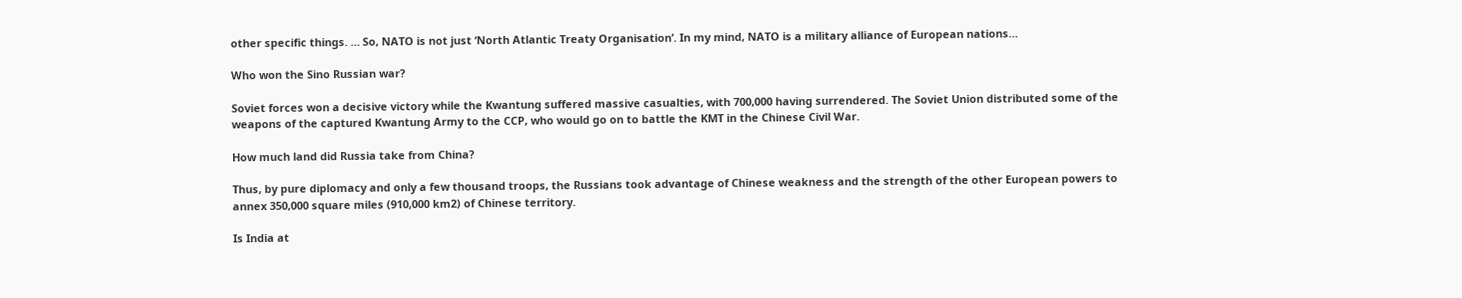other specific things. … So, NATO is not just ‘North Atlantic Treaty Organisation’. In my mind, NATO is a military alliance of European nations…

Who won the Sino Russian war?

Soviet forces won a decisive victory while the Kwantung suffered massive casualties, with 700,000 having surrendered. The Soviet Union distributed some of the weapons of the captured Kwantung Army to the CCP, who would go on to battle the KMT in the Chinese Civil War.

How much land did Russia take from China?

Thus, by pure diplomacy and only a few thousand troops, the Russians took advantage of Chinese weakness and the strength of the other European powers to annex 350,000 square miles (910,000 km2) of Chinese territory.

Is India at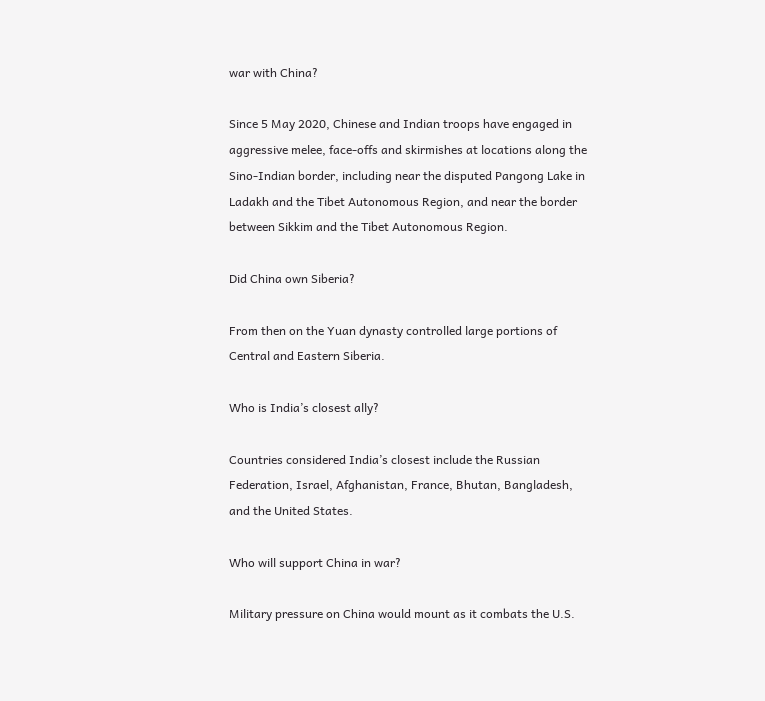war with China?

Since 5 May 2020, Chinese and Indian troops have engaged in aggressive melee, face-offs and skirmishes at locations along the Sino-Indian border, including near the disputed Pangong Lake in Ladakh and the Tibet Autonomous Region, and near the border between Sikkim and the Tibet Autonomous Region.

Did China own Siberia?

From then on the Yuan dynasty controlled large portions of Central and Eastern Siberia.

Who is India’s closest ally?

Countries considered India’s closest include the Russian Federation, Israel, Afghanistan, France, Bhutan, Bangladesh, and the United States.

Who will support China in war?

Military pressure on China would mount as it combats the U.S.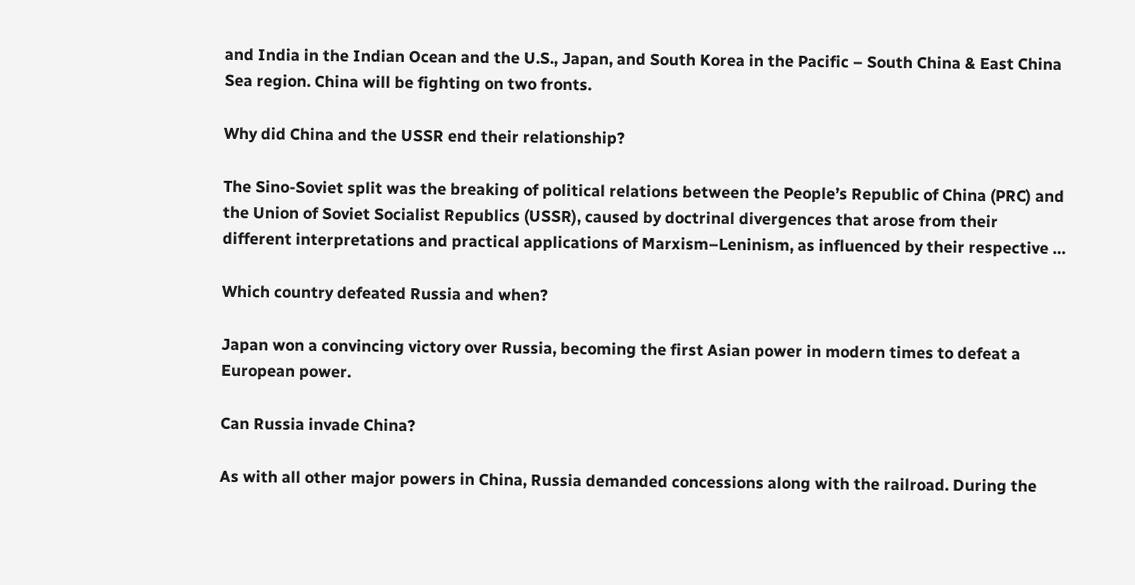and India in the Indian Ocean and the U.S., Japan, and South Korea in the Pacific – South China & East China Sea region. China will be fighting on two fronts.

Why did China and the USSR end their relationship?

The Sino-Soviet split was the breaking of political relations between the People’s Republic of China (PRC) and the Union of Soviet Socialist Republics (USSR), caused by doctrinal divergences that arose from their different interpretations and practical applications of Marxism–Leninism, as influenced by their respective …

Which country defeated Russia and when?

Japan won a convincing victory over Russia, becoming the first Asian power in modern times to defeat a European power.

Can Russia invade China?

As with all other major powers in China, Russia demanded concessions along with the railroad. During the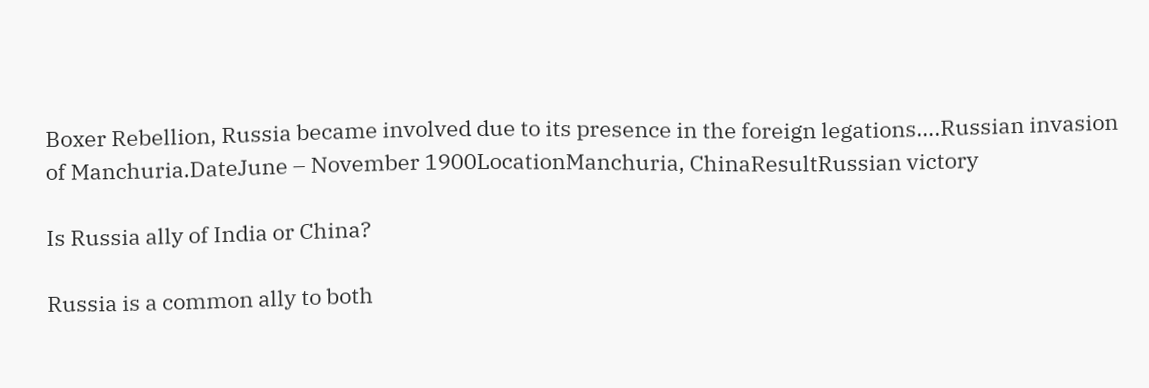Boxer Rebellion, Russia became involved due to its presence in the foreign legations….Russian invasion of Manchuria.DateJune – November 1900LocationManchuria, ChinaResultRussian victory

Is Russia ally of India or China?

Russia is a common ally to both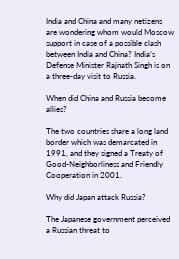India and China and many netizens are wondering whom would Moscow support in case of a possible clash between India and China? India’s Defense Minister Rajnath Singh is on a three-day visit to Russia.

When did China and Russia become allies?

The two countries share a long land border which was demarcated in 1991, and they signed a Treaty of Good-Neighborliness and Friendly Cooperation in 2001.

Why did Japan attack Russia?

The Japanese government perceived a Russian threat to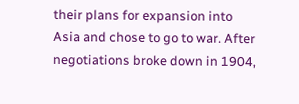their plans for expansion into Asia and chose to go to war. After negotiations broke down in 1904,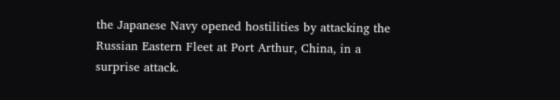the Japanese Navy opened hostilities by attacking the Russian Eastern Fleet at Port Arthur, China, in a surprise attack.